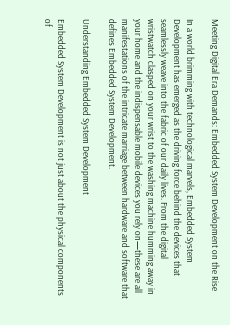Meeting Digital Era Demands: Embedded System Development on the Rise

In a world brimming with technological marvels, Embedded System Development has emerged as the driving force behind the devices that seamlessly weave into the fabric of our daily lives. From the digital wristwatch clasped on your wrist to the washing machine humming away in your home and the indispensable mobile devices you rely on—these are all manifestations of the intricate marriage between hardware and software that defines Embedded System Development.

Understanding Embedded System Development

Embedded System Development is not just about the physical components of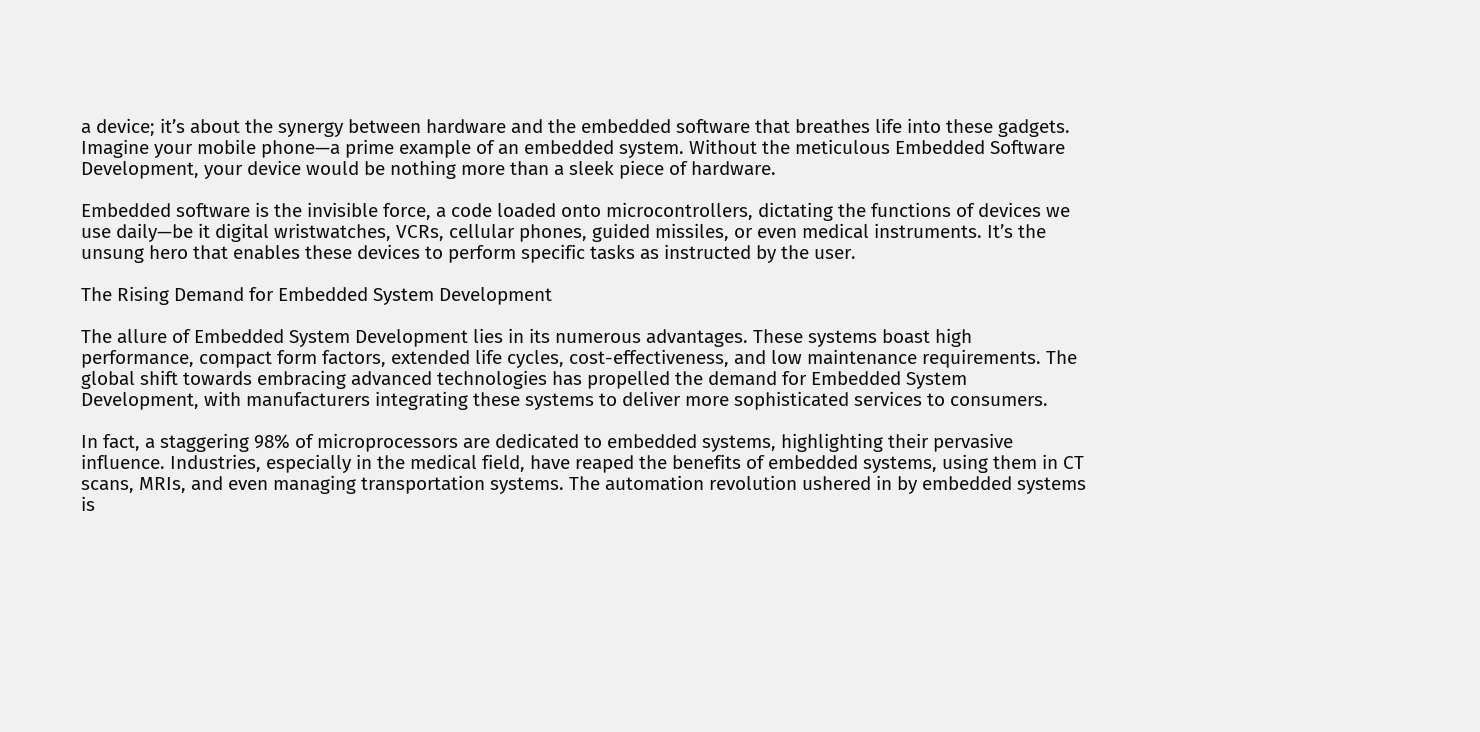a device; it’s about the synergy between hardware and the embedded software that breathes life into these gadgets. Imagine your mobile phone—a prime example of an embedded system. Without the meticulous Embedded Software Development, your device would be nothing more than a sleek piece of hardware.

Embedded software is the invisible force, a code loaded onto microcontrollers, dictating the functions of devices we use daily—be it digital wristwatches, VCRs, cellular phones, guided missiles, or even medical instruments. It’s the unsung hero that enables these devices to perform specific tasks as instructed by the user.

The Rising Demand for Embedded System Development

The allure of Embedded System Development lies in its numerous advantages. These systems boast high performance, compact form factors, extended life cycles, cost-effectiveness, and low maintenance requirements. The global shift towards embracing advanced technologies has propelled the demand for Embedded System Development, with manufacturers integrating these systems to deliver more sophisticated services to consumers.

In fact, a staggering 98% of microprocessors are dedicated to embedded systems, highlighting their pervasive influence. Industries, especially in the medical field, have reaped the benefits of embedded systems, using them in CT scans, MRIs, and even managing transportation systems. The automation revolution ushered in by embedded systems is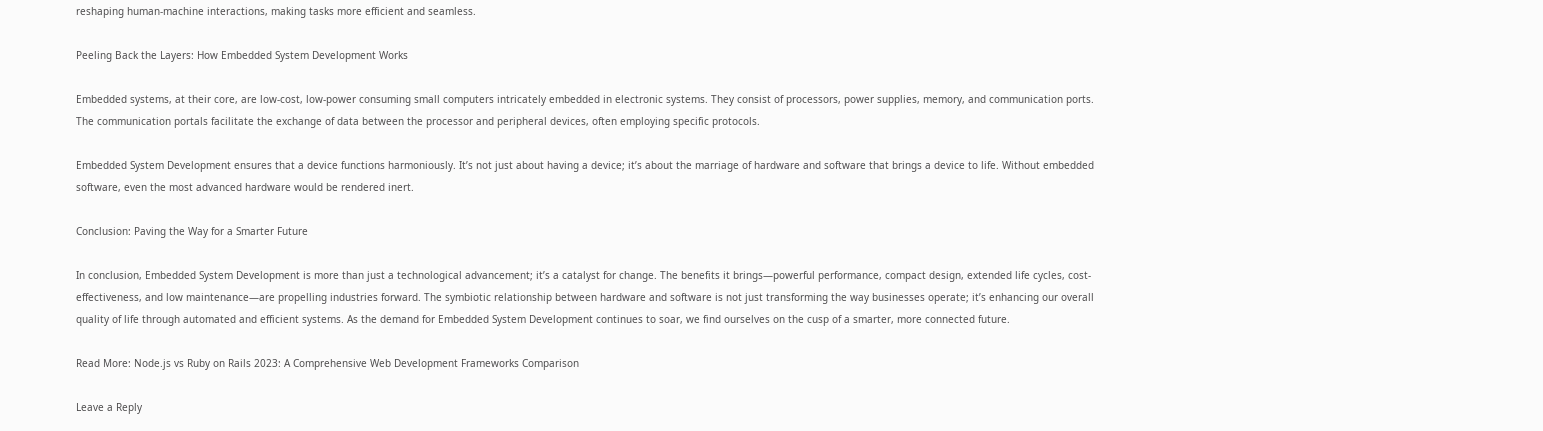reshaping human-machine interactions, making tasks more efficient and seamless.

Peeling Back the Layers: How Embedded System Development Works

Embedded systems, at their core, are low-cost, low-power consuming small computers intricately embedded in electronic systems. They consist of processors, power supplies, memory, and communication ports. The communication portals facilitate the exchange of data between the processor and peripheral devices, often employing specific protocols.

Embedded System Development ensures that a device functions harmoniously. It’s not just about having a device; it’s about the marriage of hardware and software that brings a device to life. Without embedded software, even the most advanced hardware would be rendered inert.

Conclusion: Paving the Way for a Smarter Future

In conclusion, Embedded System Development is more than just a technological advancement; it’s a catalyst for change. The benefits it brings—powerful performance, compact design, extended life cycles, cost-effectiveness, and low maintenance—are propelling industries forward. The symbiotic relationship between hardware and software is not just transforming the way businesses operate; it’s enhancing our overall quality of life through automated and efficient systems. As the demand for Embedded System Development continues to soar, we find ourselves on the cusp of a smarter, more connected future.

Read More: Node.js vs Ruby on Rails 2023: A Comprehensive Web Development Frameworks Comparison

Leave a Reply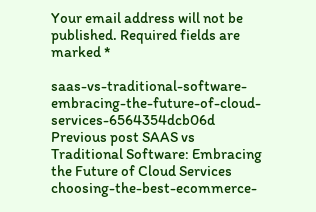Your email address will not be published. Required fields are marked *

saas-vs-traditional-software-embracing-the-future-of-cloud-services-6564354dcb06d Previous post SAAS vs Traditional Software: Embracing the Future of Cloud Services
choosing-the-best-ecommerce-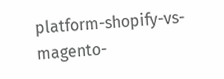platform-shopify-vs-magento-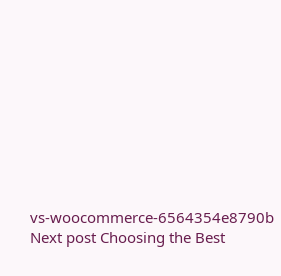vs-woocommerce-6564354e8790b Next post Choosing the Best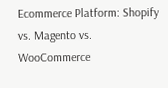Ecommerce Platform: Shopify vs. Magento vs. WooCommerce